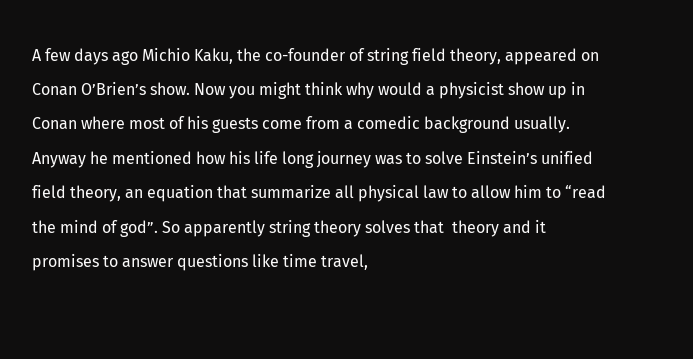A few days ago Michio Kaku, the co-founder of string field theory, appeared on Conan O’Brien’s show. Now you might think why would a physicist show up in Conan where most of his guests come from a comedic background usually. Anyway he mentioned how his life long journey was to solve Einstein’s unified field theory, an equation that summarize all physical law to allow him to “read the mind of god”. So apparently string theory solves that  theory and it promises to answer questions like time travel,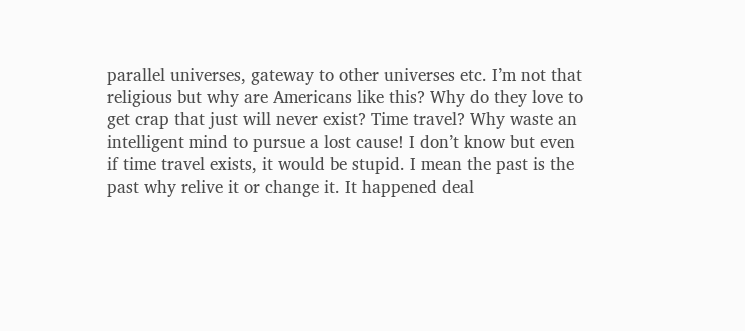parallel universes, gateway to other universes etc. I’m not that religious but why are Americans like this? Why do they love to get crap that just will never exist? Time travel? Why waste an intelligent mind to pursue a lost cause! I don’t know but even if time travel exists, it would be stupid. I mean the past is the past why relive it or change it. It happened deal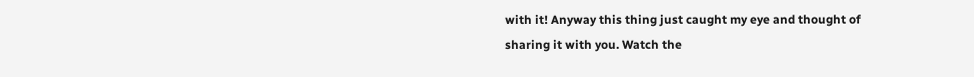with it! Anyway this thing just caught my eye and thought of sharing it with you. Watch the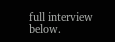full interview below.